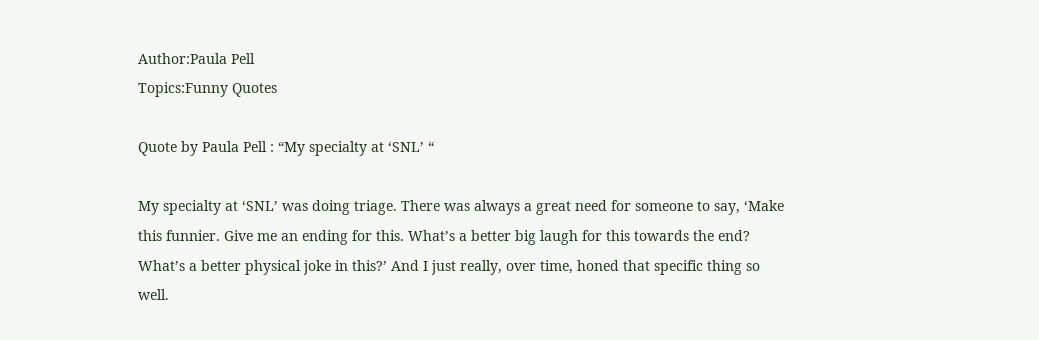Author:Paula Pell
Topics:Funny Quotes

Quote by Paula Pell : “My specialty at ‘SNL’ “

My specialty at ‘SNL’ was doing triage. There was always a great need for someone to say, ‘Make this funnier. Give me an ending for this. What’s a better big laugh for this towards the end? What’s a better physical joke in this?’ And I just really, over time, honed that specific thing so well.